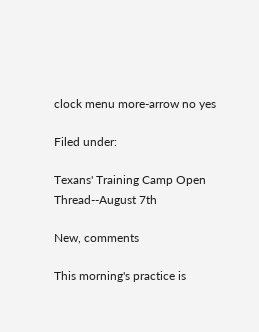clock menu more-arrow no yes

Filed under:

Texans' Training Camp Open Thread--August 7th

New, comments

This morning's practice is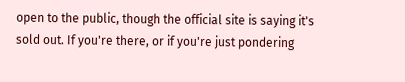open to the public, though the official site is saying it's sold out. If you're there, or if you're just pondering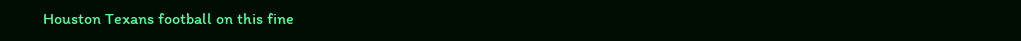Houston Texans football on this fine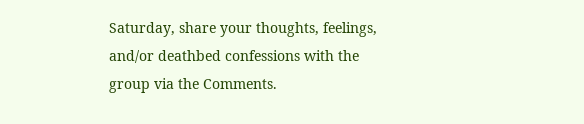Saturday, share your thoughts, feelings, and/or deathbed confessions with the group via the Comments.